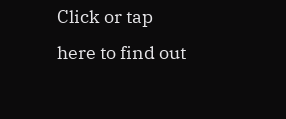Click or tap here to find out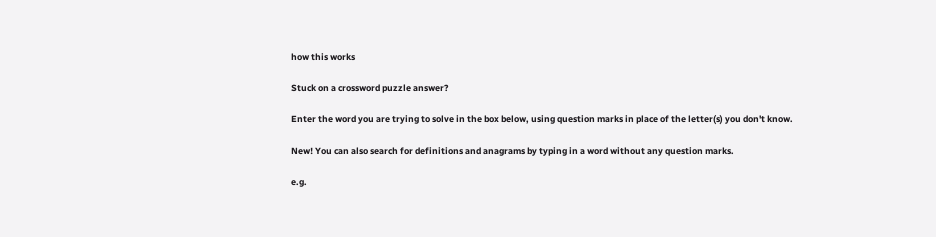how this works

Stuck on a crossword puzzle answer?

Enter the word you are trying to solve in the box below, using question marks in place of the letter(s) you don't know.

New! You can also search for definitions and anagrams by typing in a word without any question marks.

e.g.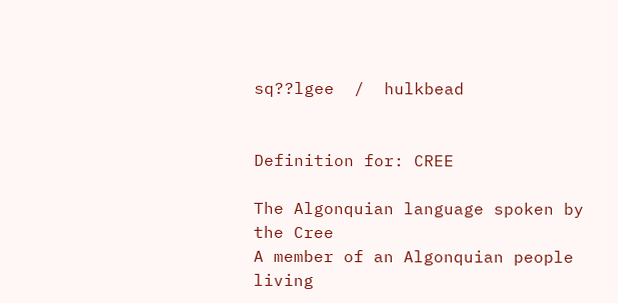sq??lgee  /  hulkbead


Definition for: CREE

The Algonquian language spoken by the Cree
A member of an Algonquian people living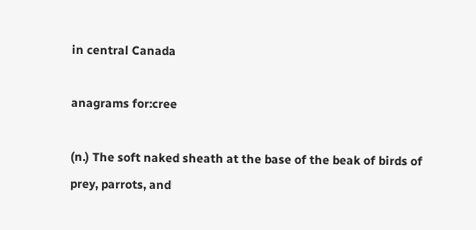in central Canada

anagrams for:cree

(n.) The soft naked sheath at the base of the beak of birds of prey, parrots, and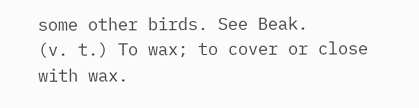some other birds. See Beak.
(v. t.) To wax; to cover or close with wax.